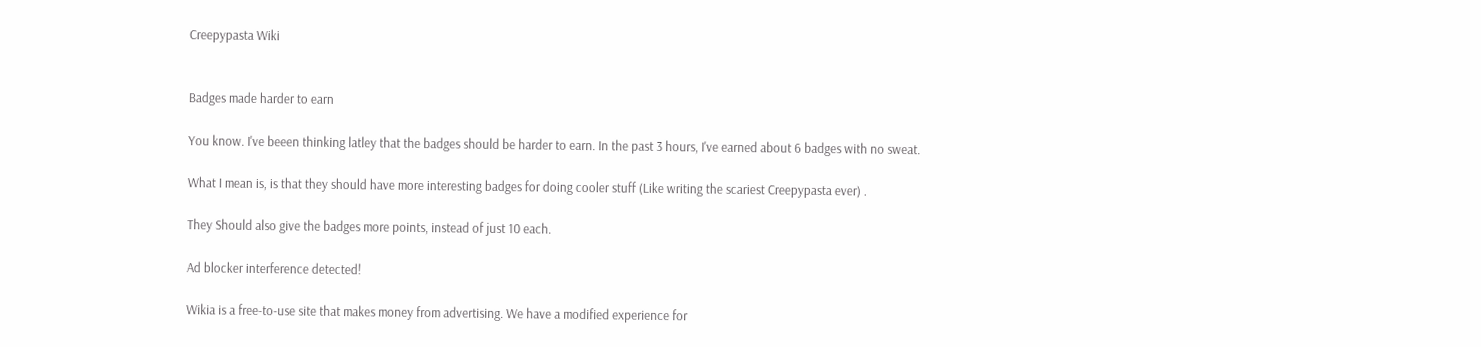Creepypasta Wiki


Badges made harder to earn

You know. I've beeen thinking latley that the badges should be harder to earn. In the past 3 hours, I've earned about 6 badges with no sweat.

What I mean is, is that they should have more interesting badges for doing cooler stuff (Like writing the scariest Creepypasta ever) .

They Should also give the badges more points, instead of just 10 each.

Ad blocker interference detected!

Wikia is a free-to-use site that makes money from advertising. We have a modified experience for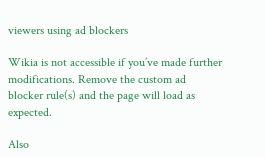viewers using ad blockers

Wikia is not accessible if you’ve made further modifications. Remove the custom ad blocker rule(s) and the page will load as expected.

Also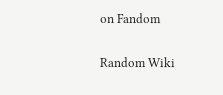on Fandom

Random Wiki